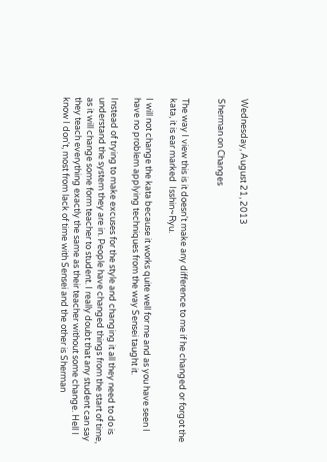Wednesday, August 21, 2013

Sherman on Changes


The way I view this is it doesn't make any difference to me if he changed or forgot the kata, it is ear marked  Isshin~Ryu.

I will not change the kata because it works quite well for me and as you have seen I have no problem applying techniques from the way Sensei taught it.

Instead of trying to make excuses for the style and changing it all they need to do is understand the system they are in. People have changed things from the start of time, as it will change some form teacher to student. I really doubt that any student can say they teach everything exactly the same as their teacher without some change. Hell I know I don't, most from lack of time with Sensei and the other is Sherman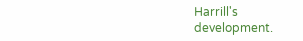Harrill's development.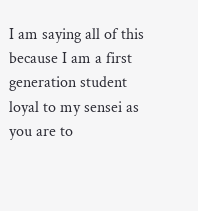I am saying all of this because I am a first generation student loyal to my sensei as you are to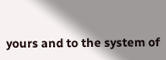yours and to the system of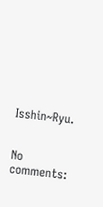Isshin~Ryu.


No comments: